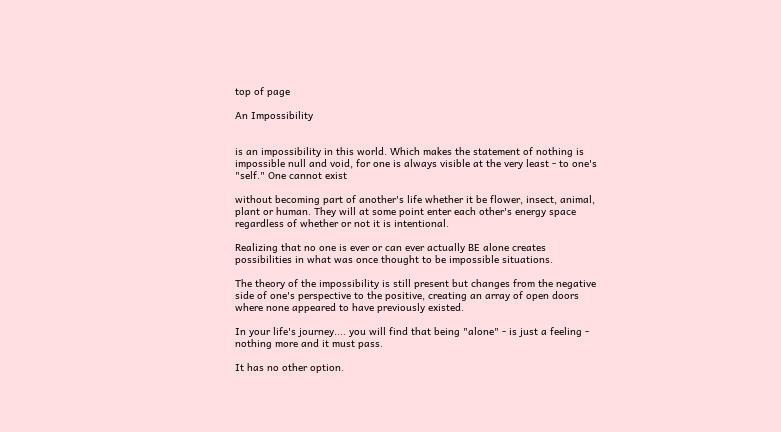top of page

An Impossibility


is an impossibility in this world. Which makes the statement of nothing is impossible null and void, for one is always visible at the very least - to one's "self." One cannot exist

without becoming part of another's life whether it be flower, insect, animal, plant or human. They will at some point enter each other's energy space regardless of whether or not it is intentional.

Realizing that no one is ever or can ever actually BE alone creates possibilities in what was once thought to be impossible situations.

The theory of the impossibility is still present but changes from the negative side of one's perspective to the positive, creating an array of open doors where none appeared to have previously existed.

In your life's journey.... you will find that being "alone" - is just a feeling - nothing more and it must pass.

It has no other option.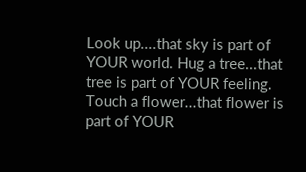Look up....that sky is part of YOUR world. Hug a tree...that tree is part of YOUR feeling. Touch a flower...that flower is part of YOUR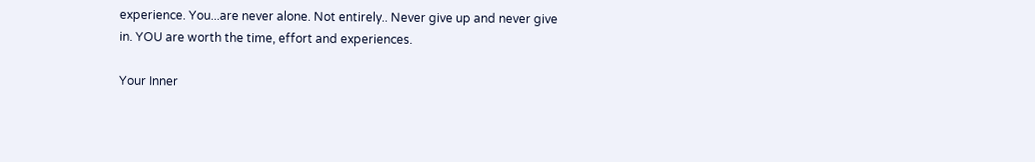experience. You...are never alone. Not entirely.. Never give up and never give in. YOU are worth the time, effort and experiences.

Your Inner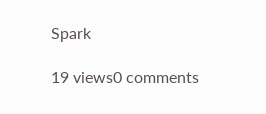Spark

19 views0 comments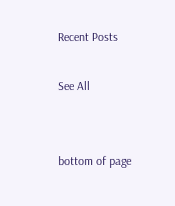Recent Posts

See All


bottom of page